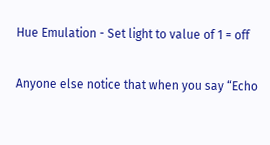Hue Emulation - Set light to value of 1 = off

Anyone else notice that when you say “Echo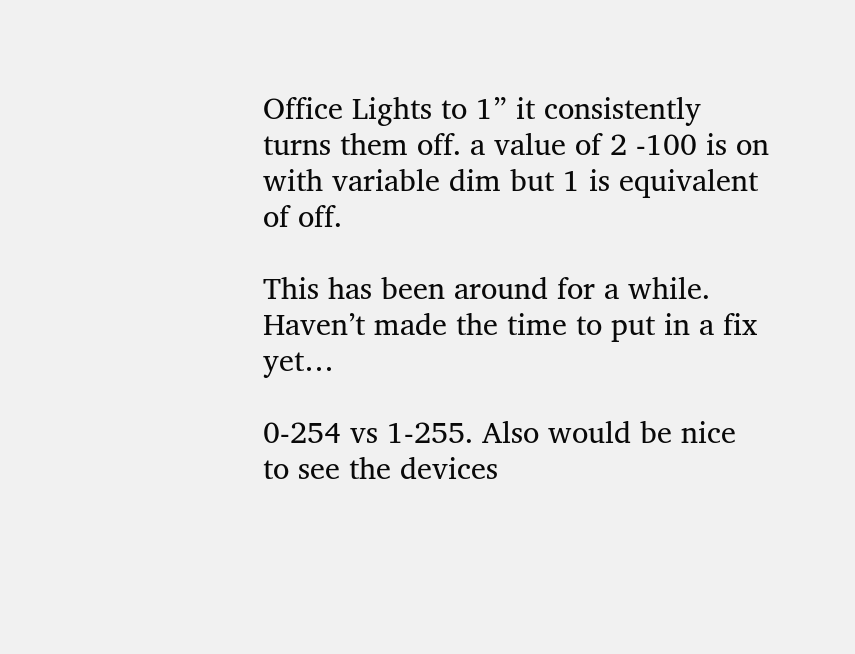Office Lights to 1” it consistently turns them off. a value of 2 -100 is on with variable dim but 1 is equivalent of off.

This has been around for a while. Haven’t made the time to put in a fix yet…

0-254 vs 1-255. Also would be nice to see the devices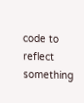code to reflect something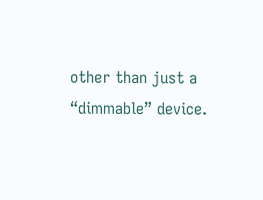other than just a “dimmable” device.